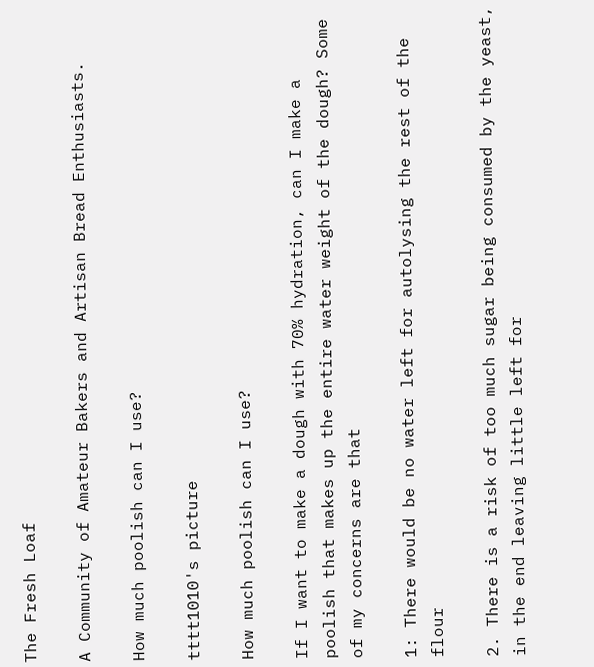The Fresh Loaf

A Community of Amateur Bakers and Artisan Bread Enthusiasts.

How much poolish can I use?

tttt1010's picture

How much poolish can I use?

If I want to make a dough with 70% hydration, can I make a poolish that makes up the entire water weight of the dough? Some of my concerns are that

1: There would be no water left for autolysing the rest of the flour

2. There is a risk of too much sugar being consumed by the yeast, in the end leaving little left for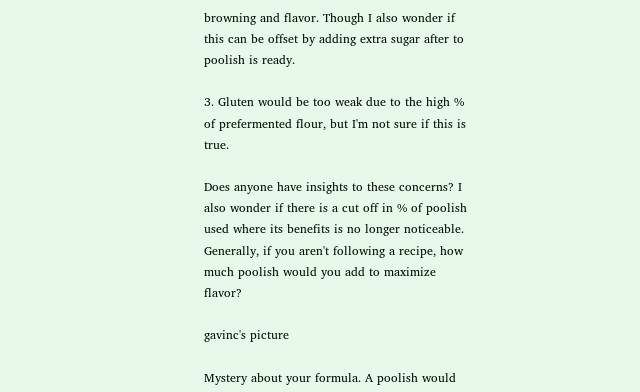browning and flavor. Though I also wonder if this can be offset by adding extra sugar after to poolish is ready.

3. Gluten would be too weak due to the high % of prefermented flour, but I'm not sure if this is true.

Does anyone have insights to these concerns? I also wonder if there is a cut off in % of poolish used where its benefits is no longer noticeable. Generally, if you aren't following a recipe, how much poolish would you add to maximize flavor?

gavinc's picture

Mystery about your formula. A poolish would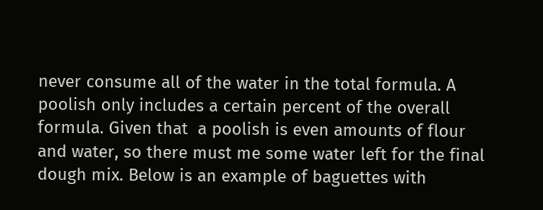never consume all of the water in the total formula. A poolish only includes a certain percent of the overall formula. Given that  a poolish is even amounts of flour and water, so there must me some water left for the final dough mix. Below is an example of baguettes with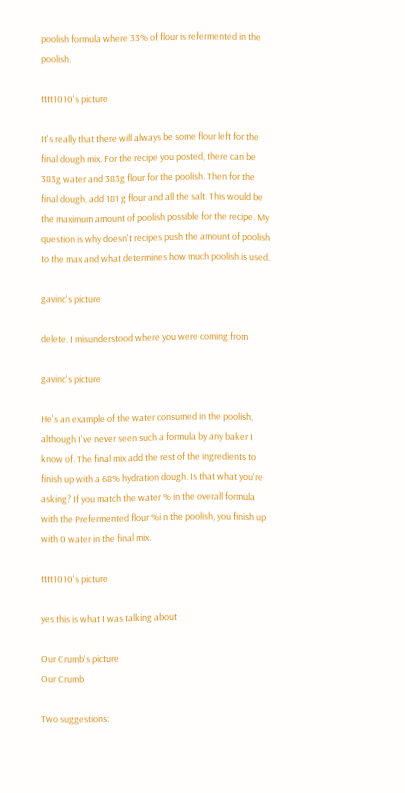poolish formula where 33% of flour is refermented in the poolish.

tttt1010's picture

It's really that there will always be some flour left for the final dough mix. For the recipe you posted, there can be 383g water and 383g flour for the poolish. Then for the final dough, add 181 g flour and all the salt. This would be the maximum amount of poolish possible for the recipe. My question is why doesn't recipes push the amount of poolish to the max and what determines how much poolish is used.

gavinc's picture

delete. I misunderstood where you were coming from

gavinc's picture

He's an example of the water consumed in the poolish, although I've never seen such a formula by any baker I know of. The final mix add the rest of the ingredients to finish up with a 68% hydration dough. Is that what you're asking? If you match the water % in the overall formula with the Prefermented flour %i n the poolish, you finish up with 0 water in the final mix.

tttt1010's picture

yes this is what I was talking about

Our Crumb's picture
Our Crumb

Two suggestions: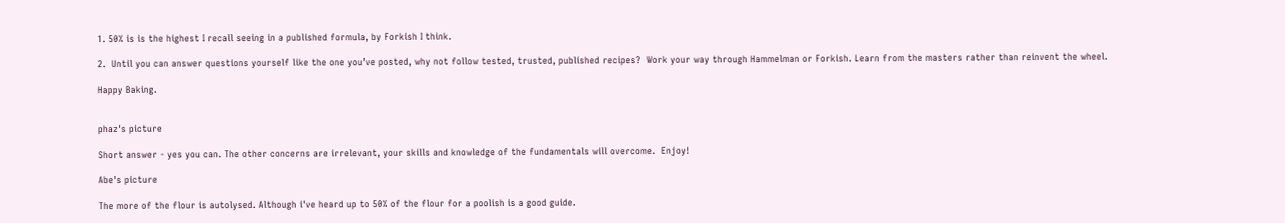1. 50% is is the highest I recall seeing in a published formula, by Forkish I think.

2.  Until you can answer questions yourself like the one you’ve posted, why not follow tested, trusted, published recipes?  Work your way through Hammelman or Forkish. Learn from the masters rather than reinvent the wheel.

Happy Baking.


phaz's picture

Short answer - yes you can. The other concerns are irrelevant, your skills and knowledge of the fundamentals will overcome.  Enjoy!

Abe's picture

The more of the flour is autolysed. Although i've heard up to 50% of the flour for a poolish is a good guide.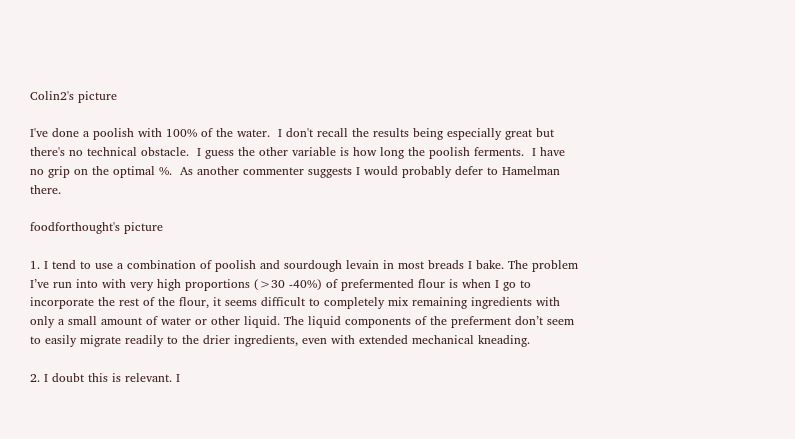Colin2's picture

I've done a poolish with 100% of the water.  I don't recall the results being especially great but there's no technical obstacle.  I guess the other variable is how long the poolish ferments.  I have no grip on the optimal %.  As another commenter suggests I would probably defer to Hamelman there.

foodforthought's picture

1. I tend to use a combination of poolish and sourdough levain in most breads I bake. The problem I’ve run into with very high proportions (>30 -40%) of prefermented flour is when I go to incorporate the rest of the flour, it seems difficult to completely mix remaining ingredients with only a small amount of water or other liquid. The liquid components of the preferment don’t seem to easily migrate readily to the drier ingredients, even with extended mechanical kneading.

2. I doubt this is relevant. I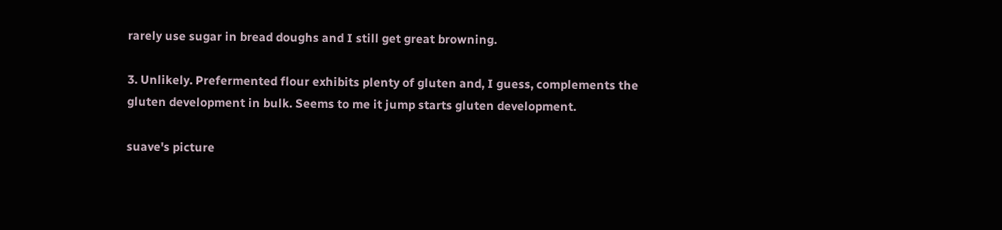rarely use sugar in bread doughs and I still get great browning.

3. Unlikely. Prefermented flour exhibits plenty of gluten and, I guess, complements the gluten development in bulk. Seems to me it jump starts gluten development.

suave's picture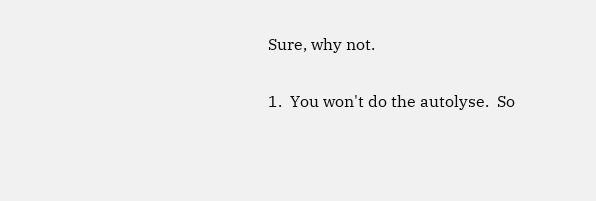Sure, why not.

1.  You won't do the autolyse.  So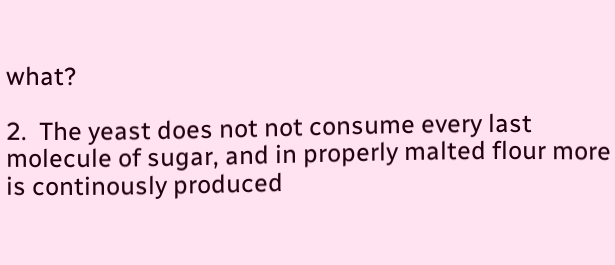what?

2.  The yeast does not not consume every last molecule of sugar, and in properly malted flour more is continously produced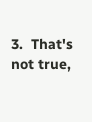3.  That's not true,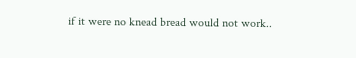if it were no knead bread would not work..